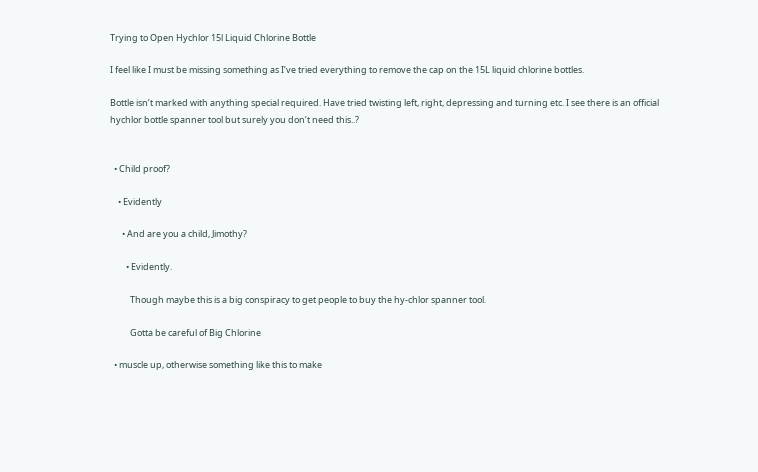Trying to Open Hychlor 15l Liquid Chlorine Bottle

I feel like I must be missing something as I’ve tried everything to remove the cap on the 15L liquid chlorine bottles.

Bottle isn’t marked with anything special required. Have tried twisting left, right, depressing and turning etc. I see there is an official hychlor bottle spanner tool but surely you don’t need this..?


  • Child proof?

    • Evidently

      • And are you a child, Jimothy?

        • Evidently.

          Though maybe this is a big conspiracy to get people to buy the hy-chlor spanner tool.

          Gotta be careful of Big Chlorine

  • muscle up, otherwise something like this to make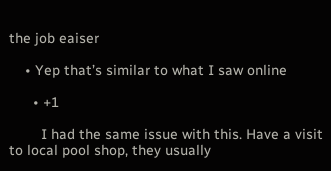the job eaiser

    • Yep that’s similar to what I saw online

      • +1

        I had the same issue with this. Have a visit to local pool shop, they usually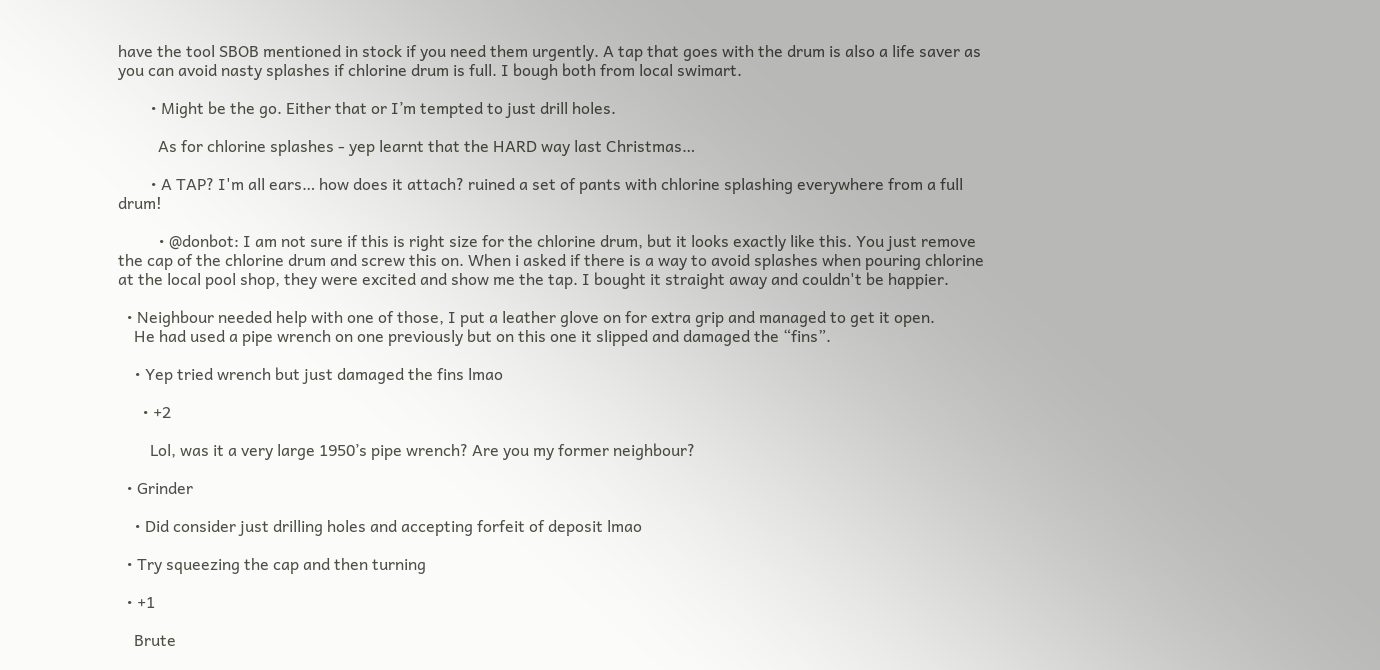have the tool SBOB mentioned in stock if you need them urgently. A tap that goes with the drum is also a life saver as you can avoid nasty splashes if chlorine drum is full. I bough both from local swimart.

        • Might be the go. Either that or I’m tempted to just drill holes.

          As for chlorine splashes - yep learnt that the HARD way last Christmas…

        • A TAP? I'm all ears… how does it attach? ruined a set of pants with chlorine splashing everywhere from a full drum!

          • @donbot: I am not sure if this is right size for the chlorine drum, but it looks exactly like this. You just remove the cap of the chlorine drum and screw this on. When i asked if there is a way to avoid splashes when pouring chlorine at the local pool shop, they were excited and show me the tap. I bought it straight away and couldn't be happier.

  • Neighbour needed help with one of those, I put a leather glove on for extra grip and managed to get it open.
    He had used a pipe wrench on one previously but on this one it slipped and damaged the “fins”.

    • Yep tried wrench but just damaged the fins lmao

      • +2

        Lol, was it a very large 1950’s pipe wrench? Are you my former neighbour?

  • Grinder

    • Did consider just drilling holes and accepting forfeit of deposit lmao

  • Try squeezing the cap and then turning

  • +1

    Brute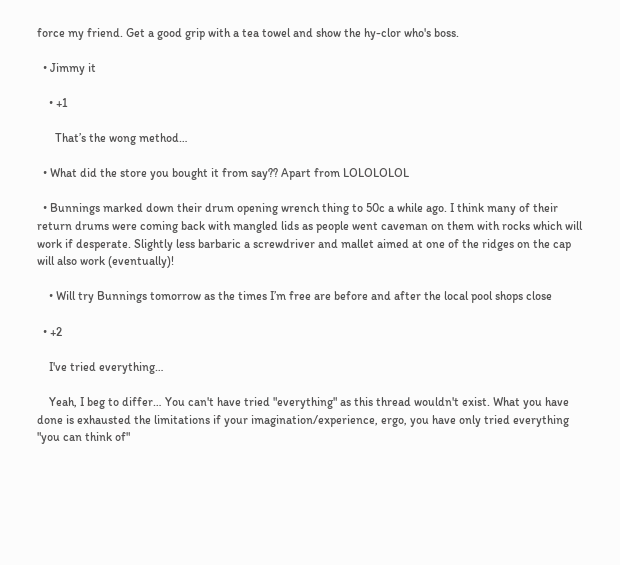force my friend. Get a good grip with a tea towel and show the hy-clor who's boss.

  • Jimmy it

    • +1

      That’s the wong method…

  • What did the store you bought it from say?? Apart from LOLOLOLOL

  • Bunnings marked down their drum opening wrench thing to 50c a while ago. I think many of their return drums were coming back with mangled lids as people went caveman on them with rocks which will work if desperate. Slightly less barbaric a screwdriver and mallet aimed at one of the ridges on the cap will also work (eventually)!

    • Will try Bunnings tomorrow as the times I’m free are before and after the local pool shops close

  • +2

    I've tried everything…

    Yeah, I beg to differ… You can't have tried "everything" as this thread wouldn't exist. What you have done is exhausted the limitations if your imagination/experience, ergo, you have only tried everything "you can think of"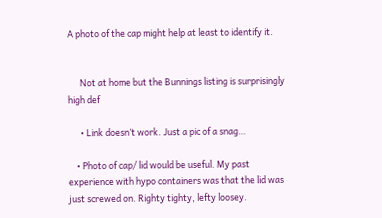A photo of the cap might help at least to identify it.


      Not at home but the Bunnings listing is surprisingly high def

      • Link doesn’t work. Just a pic of a snag…

    • Photo of cap/ lid would be useful. My past experience with hypo containers was that the lid was just screwed on. Righty tighty, lefty loosey.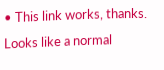• This link works, thanks. Looks like a normal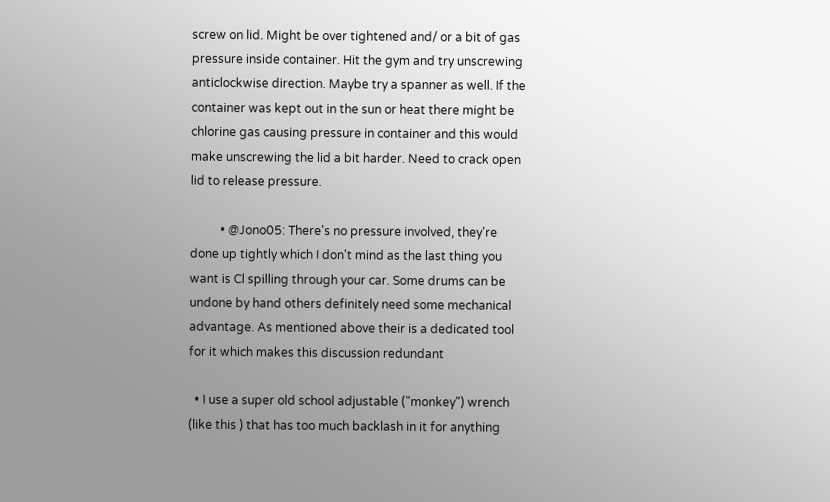screw on lid. Might be over tightened and/ or a bit of gas pressure inside container. Hit the gym and try unscrewing anticlockwise direction. Maybe try a spanner as well. If the container was kept out in the sun or heat there might be chlorine gas causing pressure in container and this would make unscrewing the lid a bit harder. Need to crack open lid to release pressure.

          • @Jono05: There's no pressure involved, they're done up tightly which I don't mind as the last thing you want is Cl spilling through your car. Some drums can be undone by hand others definitely need some mechanical advantage. As mentioned above their is a dedicated tool for it which makes this discussion redundant

  • I use a super old school adjustable ("monkey") wrench (like this ) that has too much backlash in it for anything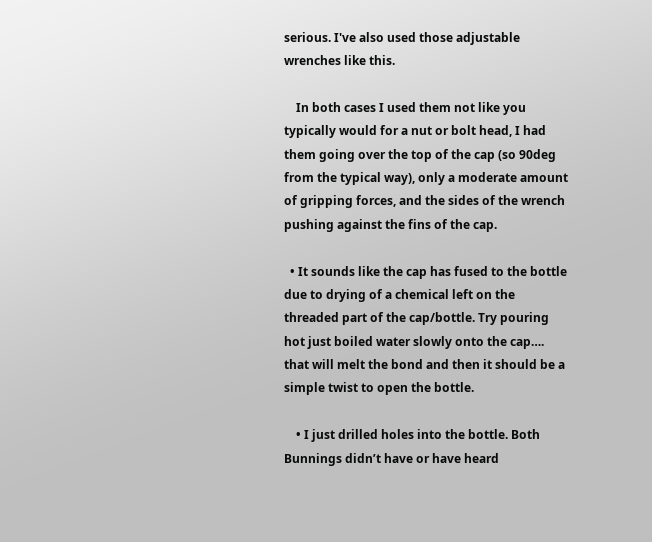serious. I've also used those adjustable wrenches like this.

    In both cases I used them not like you typically would for a nut or bolt head, I had them going over the top of the cap (so 90deg from the typical way), only a moderate amount of gripping forces, and the sides of the wrench pushing against the fins of the cap.

  • It sounds like the cap has fused to the bottle due to drying of a chemical left on the threaded part of the cap/bottle. Try pouring hot just boiled water slowly onto the cap…. that will melt the bond and then it should be a simple twist to open the bottle.

    • I just drilled holes into the bottle. Both Bunnings didn’t have or have heard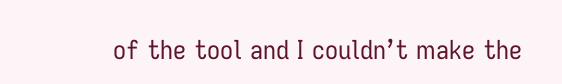of the tool and I couldn’t make the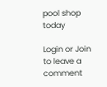pool shop today

Login or Join to leave a comment